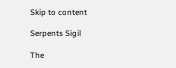Skip to content

Serpents Sigil

The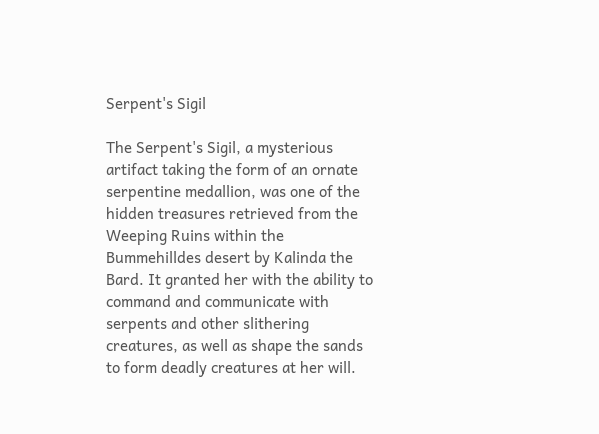Serpent's Sigil

The Serpent's Sigil, a mysterious artifact taking the form of an ornate serpentine medallion, was one of the hidden treasures retrieved from the Weeping Ruins within the Bummehilldes desert by Kalinda the Bard. It granted her with the ability to command and communicate with serpents and other slithering creatures, as well as shape the sands to form deadly creatures at her will.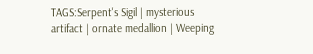TAGS:Serpent's Sigil | mysterious artifact | ornate medallion | Weeping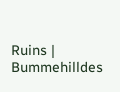Ruins | Bummehilldes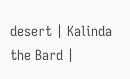desert | Kalinda the Bard |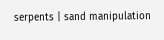serpents | sand manipulation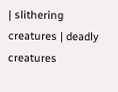| slithering creatures | deadly creatures